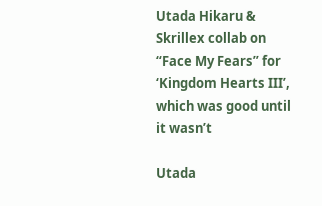Utada Hikaru & Skrillex collab on “Face My Fears” for ‘Kingdom Hearts III’, which was good until it wasn’t

Utada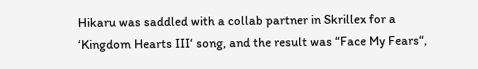Hikaru was saddled with a collab partner in Skrillex for a ‘Kingdom Hearts III‘ song, and the result was “Face My Fears“,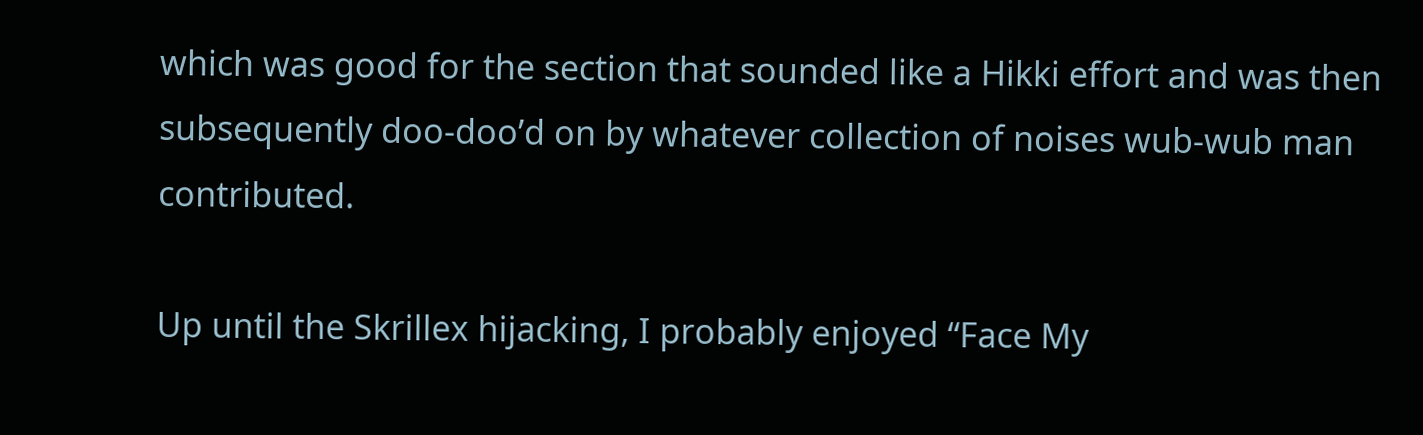which was good for the section that sounded like a Hikki effort and was then subsequently doo-doo’d on by whatever collection of noises wub-wub man contributed.

Up until the Skrillex hijacking, I probably enjoyed “Face My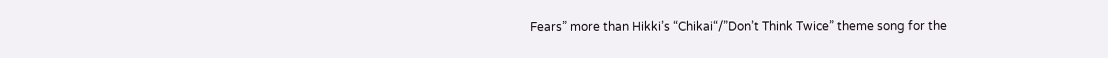Fears” more than Hikki’s “Chikai“/”Don’t Think Twice” theme song for the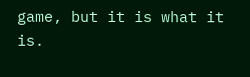game, but it is what it is.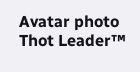Avatar photo
Thot Leader™